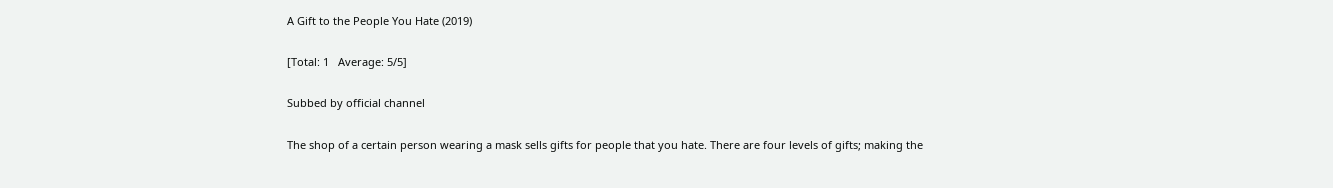A Gift to the People You Hate (2019)

[Total: 1   Average: 5/5]

Subbed by official channel

The shop of a certain person wearing a mask sells gifts for people that you hate. There are four levels of gifts; making the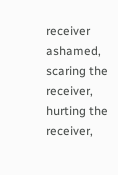receiver ashamed, scaring the receiver, hurting the receiver,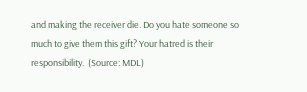and making the receiver die. Do you hate someone so much to give them this gift? Your hatred is their responsibility.  (Source: MDL)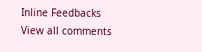Inline Feedbacks
View all comments